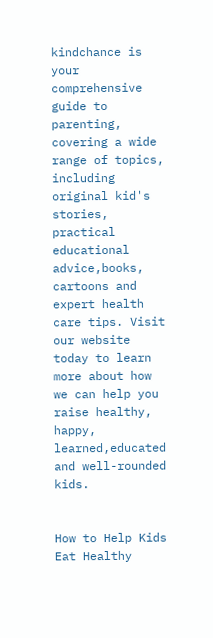kindchance is your comprehensive guide to parenting, covering a wide range of topics, including original kid's stories, practical educational advice,books, cartoons and expert health care tips. Visit our website today to learn more about how we can help you raise healthy, happy, learned,educated and well-rounded kids.


How to Help Kids Eat Healthy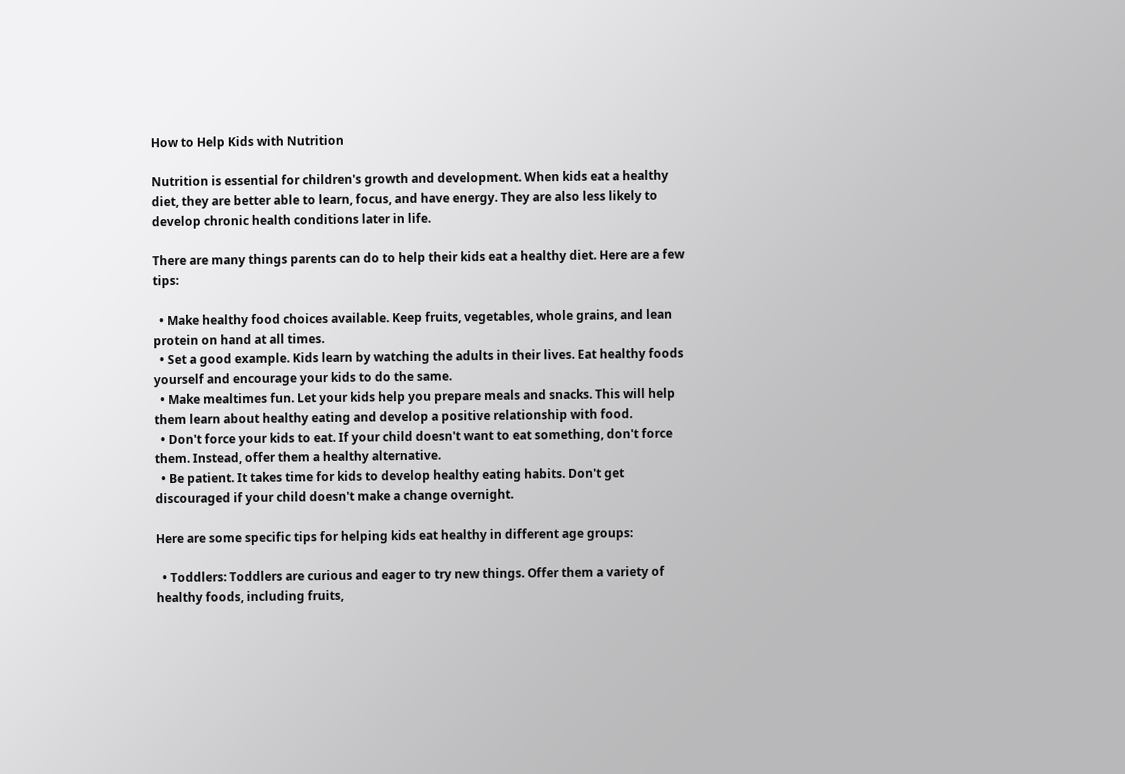How to Help Kids with Nutrition

Nutrition is essential for children's growth and development. When kids eat a healthy diet, they are better able to learn, focus, and have energy. They are also less likely to develop chronic health conditions later in life.

There are many things parents can do to help their kids eat a healthy diet. Here are a few tips:

  • Make healthy food choices available. Keep fruits, vegetables, whole grains, and lean protein on hand at all times.
  • Set a good example. Kids learn by watching the adults in their lives. Eat healthy foods yourself and encourage your kids to do the same.
  • Make mealtimes fun. Let your kids help you prepare meals and snacks. This will help them learn about healthy eating and develop a positive relationship with food.
  • Don't force your kids to eat. If your child doesn't want to eat something, don't force them. Instead, offer them a healthy alternative.
  • Be patient. It takes time for kids to develop healthy eating habits. Don't get discouraged if your child doesn't make a change overnight.

Here are some specific tips for helping kids eat healthy in different age groups:

  • Toddlers: Toddlers are curious and eager to try new things. Offer them a variety of healthy foods, including fruits,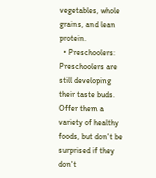vegetables, whole grains, and lean protein.
  • Preschoolers: Preschoolers are still developing their taste buds. Offer them a variety of healthy foods, but don't be surprised if they don't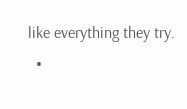like everything they try.
  •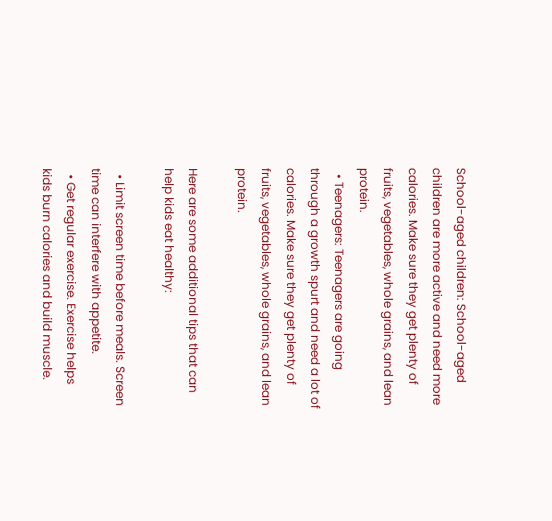School-aged children: School-aged children are more active and need more calories. Make sure they get plenty of fruits, vegetables, whole grains, and lean protein.
  • Teenagers: Teenagers are going through a growth spurt and need a lot of calories. Make sure they get plenty of fruits, vegetables, whole grains, and lean protein.

Here are some additional tips that can help kids eat healthy:

  • Limit screen time before meals. Screen time can interfere with appetite.
  • Get regular exercise. Exercise helps kids burn calories and build muscle.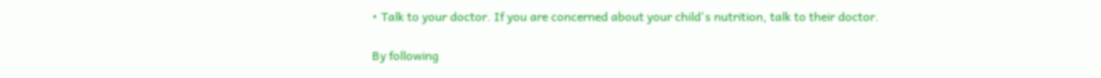• Talk to your doctor. If you are concerned about your child's nutrition, talk to their doctor.

By following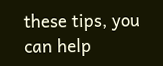these tips, you can help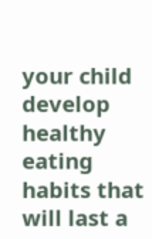your child develop healthy eating habits that will last a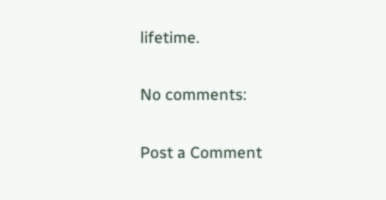lifetime.

No comments:

Post a Comment